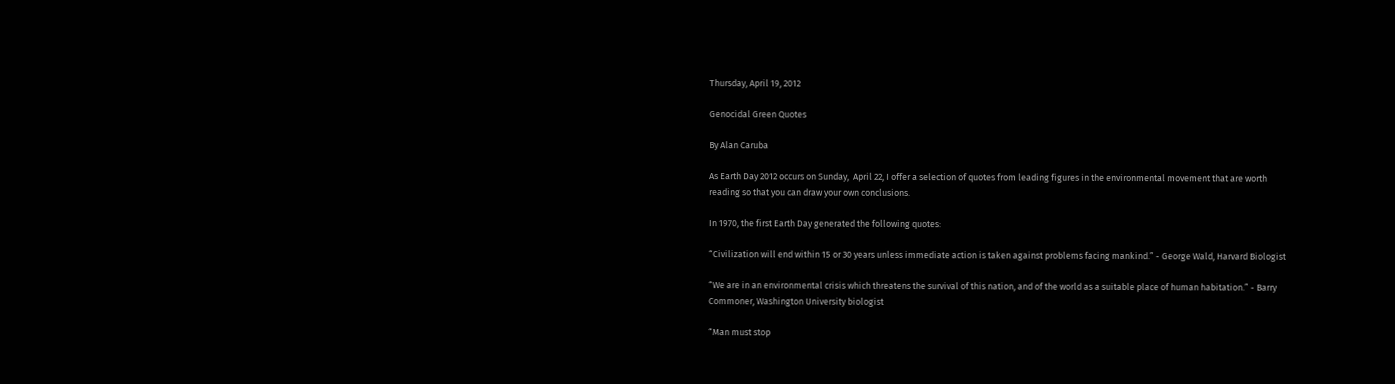Thursday, April 19, 2012

Genocidal Green Quotes

By Alan Caruba

As Earth Day 2012 occurs on Sunday,  April 22, I offer a selection of quotes from leading figures in the environmental movement that are worth reading so that you can draw your own conclusions.

In 1970, the first Earth Day generated the following quotes:

“Civilization will end within 15 or 30 years unless immediate action is taken against problems facing mankind.” - George Wald, Harvard Biologist

“We are in an environmental crisis which threatens the survival of this nation, and of the world as a suitable place of human habitation.” - Barry Commoner, Washington University biologist

“Man must stop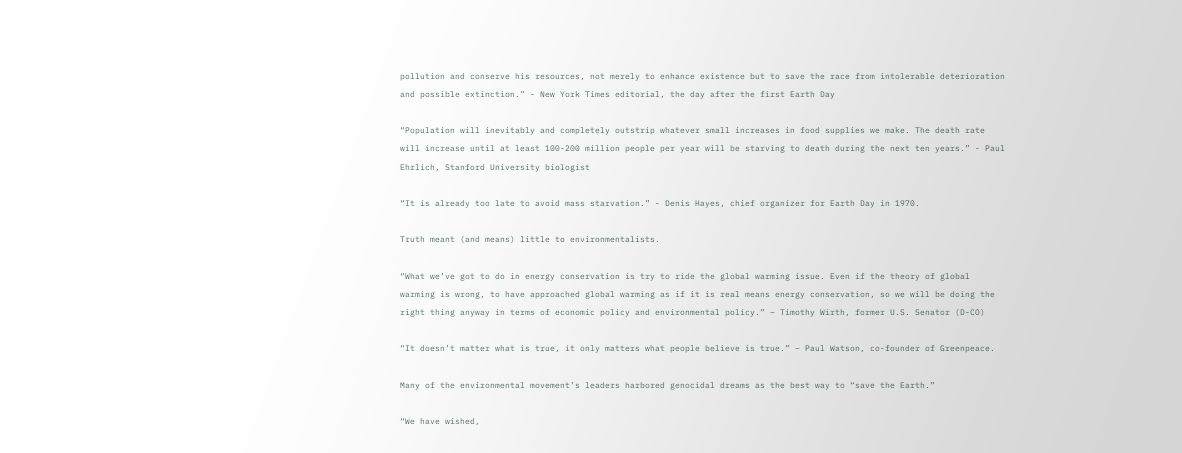pollution and conserve his resources, not merely to enhance existence but to save the race from intolerable deterioration and possible extinction.” - New York Times editorial, the day after the first Earth Day

“Population will inevitably and completely outstrip whatever small increases in food supplies we make. The death rate will increase until at least 100-200 million people per year will be starving to death during the next ten years.” - Paul Ehrlich, Stanford University biologist

“It is already too late to avoid mass starvation.” - Denis Hayes, chief organizer for Earth Day in 1970.

Truth meant (and means) little to environmentalists.

“What we’ve got to do in energy conservation is try to ride the global warming issue. Even if the theory of global warming is wrong, to have approached global warming as if it is real means energy conservation, so we will be doing the right thing anyway in terms of economic policy and environmental policy.” – Timothy Wirth, former U.S. Senator (D-CO)

“It doesn’t matter what is true, it only matters what people believe is true.” – Paul Watson, co-founder of Greenpeace.

Many of the environmental movement’s leaders harbored genocidal dreams as the best way to “save the Earth.”

“We have wished,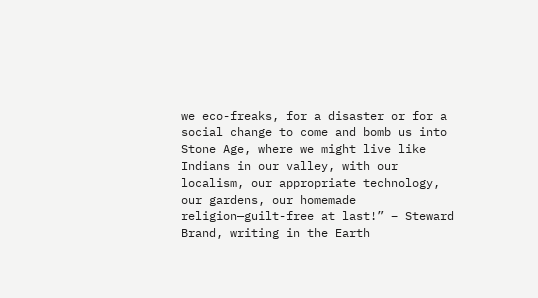we eco-freaks, for a disaster or for a social change to come and bomb us into Stone Age, where we might live like Indians in our valley, with our localism, our appropriate technology, our gardens, our homemade religion—guilt-free at last!” – Steward Brand, writing in the Earth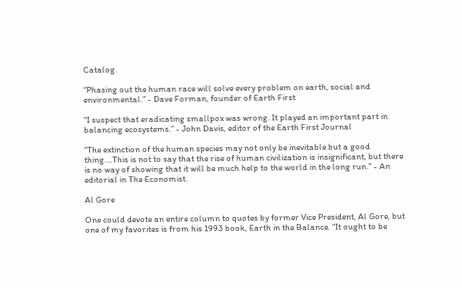Catalog.

“Phasing out the human race will solve every problem on earth, social and environmental.” - Dave Forman, founder of Earth First

“I suspect that eradicating smallpox was wrong. It played an important part in balancing ecosystems.” - John Davis, editor of the Earth First Journal

“The extinction of the human species may not only be inevitable but a good thing….This is not to say that the rise of human civilization is insignificant, but there is no way of showing that it will be much help to the world in the long run.” - An editorial in The Economist.

Al Gore

One could devote an entire column to quotes by former Vice President, Al Gore, but one of my favorites is from his 1993 book, Earth in the Balance. “It ought to be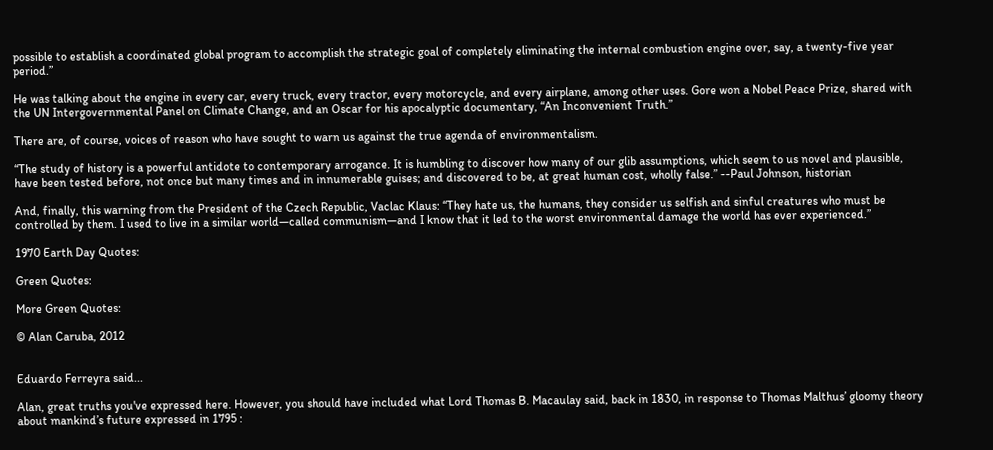possible to establish a coordinated global program to accomplish the strategic goal of completely eliminating the internal combustion engine over, say, a twenty-five year period.”

He was talking about the engine in every car, every truck, every tractor, every motorcycle, and every airplane, among other uses. Gore won a Nobel Peace Prize, shared with the UN Intergovernmental Panel on Climate Change, and an Oscar for his apocalyptic documentary, “An Inconvenient Truth.”

There are, of course, voices of reason who have sought to warn us against the true agenda of environmentalism.

“The study of history is a powerful antidote to contemporary arrogance. It is humbling to discover how many of our glib assumptions, which seem to us novel and plausible, have been tested before, not once but many times and in innumerable guises; and discovered to be, at great human cost, wholly false.” --Paul Johnson, historian

And, finally, this warning from the President of the Czech Republic, Vaclac Klaus: “They hate us, the humans, they consider us selfish and sinful creatures who must be controlled by them. I used to live in a similar world—called communism—and I know that it led to the worst environmental damage the world has ever experienced.”

1970 Earth Day Quotes:

Green Quotes:

More Green Quotes:

© Alan Caruba, 2012


Eduardo Ferreyra said...

Alan, great truths you've expressed here. However, you should have included what Lord Thomas B. Macaulay said, back in 1830, in response to Thomas Malthus’ gloomy theory about mankind’s future expressed in 1795 :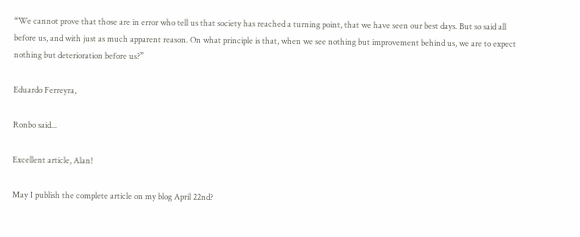“We cannot prove that those are in error who tell us that society has reached a turning point, that we have seen our best days. But so said all before us, and with just as much apparent reason. On what principle is that, when we see nothing but improvement behind us, we are to expect nothing but deterioration before us?”

Eduardo Ferreyra,

Ronbo said...

Excellent article, Alan!

May I publish the complete article on my blog April 22nd?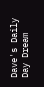Dave's Daily Day Dream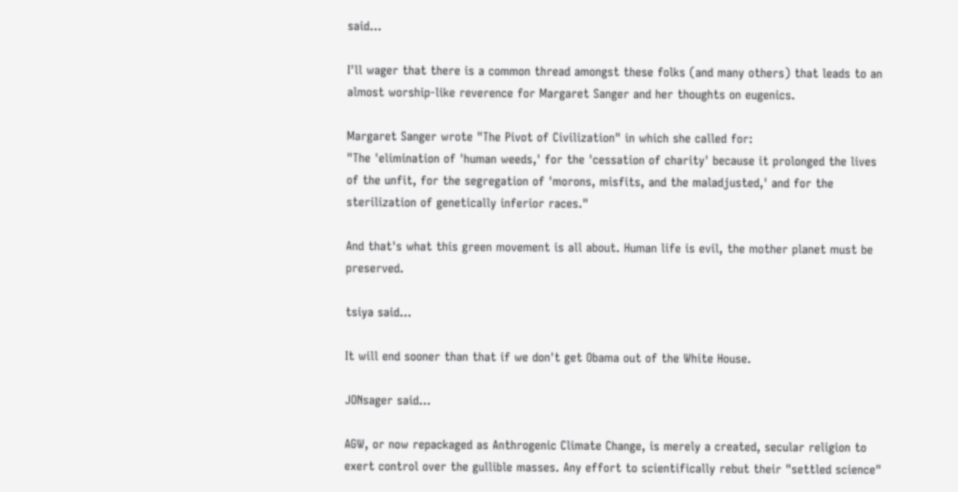said...

I'll wager that there is a common thread amongst these folks (and many others) that leads to an almost worship-like reverence for Margaret Sanger and her thoughts on eugenics.

Margaret Sanger wrote "The Pivot of Civilization" in which she called for:
"The 'elimination of 'human weeds,' for the 'cessation of charity' because it prolonged the lives of the unfit, for the segregation of 'morons, misfits, and the maladjusted,' and for the sterilization of genetically inferior races."

And that's what this green movement is all about. Human life is evil, the mother planet must be preserved.

tsiya said...

It will end sooner than that if we don't get Obama out of the White House.

JONsager said...

AGW, or now repackaged as Anthrogenic Climate Change, is merely a created, secular religion to exert control over the gullible masses. Any effort to scientifically rebut their "settled science"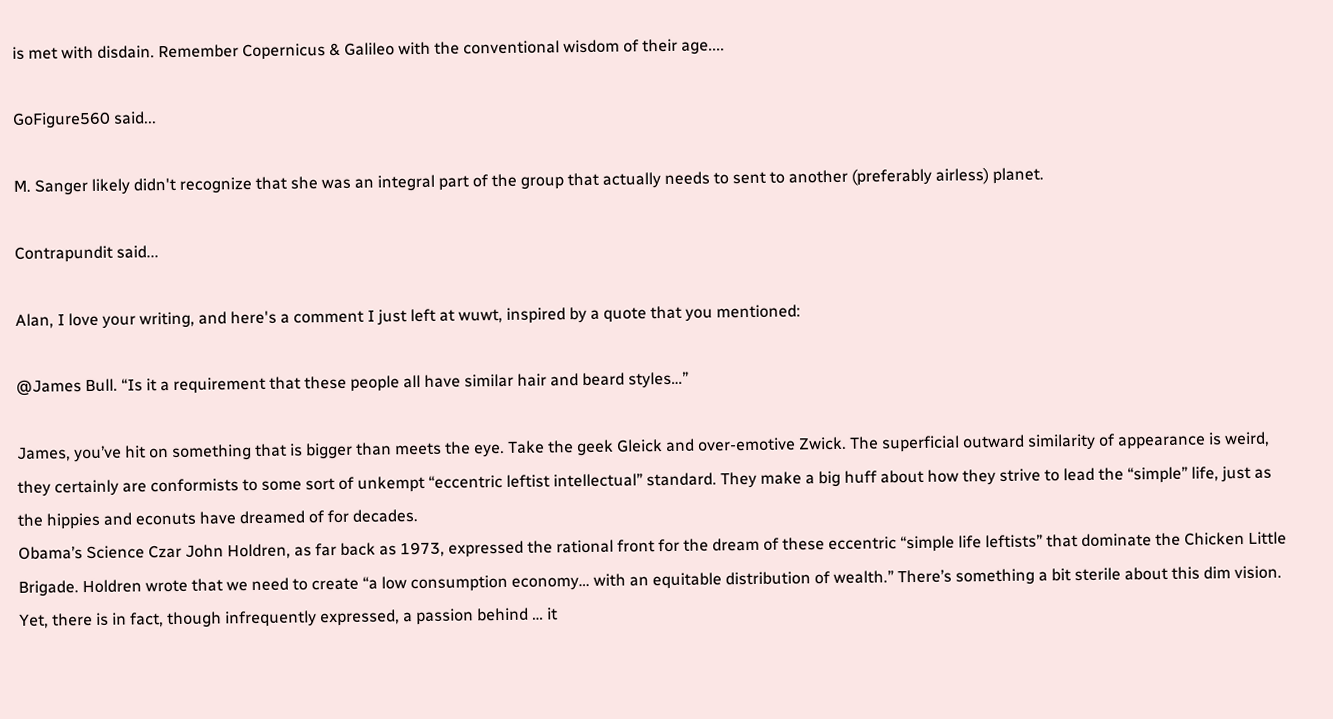is met with disdain. Remember Copernicus & Galileo with the conventional wisdom of their age....

GoFigure560 said...

M. Sanger likely didn't recognize that she was an integral part of the group that actually needs to sent to another (preferably airless) planet.

Contrapundit said...

Alan, I love your writing, and here's a comment I just left at wuwt, inspired by a quote that you mentioned:

@James Bull. “Is it a requirement that these people all have similar hair and beard styles…”

James, you’ve hit on something that is bigger than meets the eye. Take the geek Gleick and over-emotive Zwick. The superficial outward similarity of appearance is weird, they certainly are conformists to some sort of unkempt “eccentric leftist intellectual” standard. They make a big huff about how they strive to lead the “simple” life, just as the hippies and econuts have dreamed of for decades.
Obama’s Science Czar John Holdren, as far back as 1973, expressed the rational front for the dream of these eccentric “simple life leftists” that dominate the Chicken Little Brigade. Holdren wrote that we need to create “a low consumption economy… with an equitable distribution of wealth.” There’s something a bit sterile about this dim vision. Yet, there is in fact, though infrequently expressed, a passion behind … it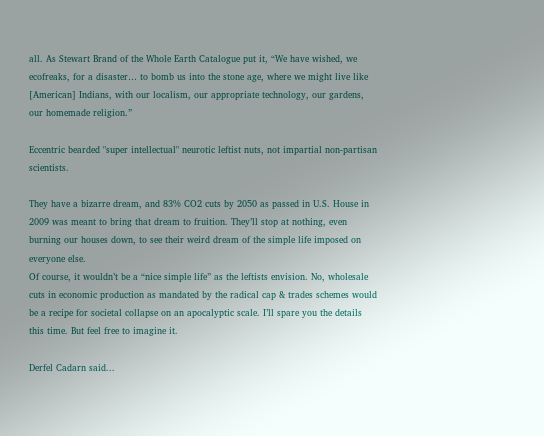all. As Stewart Brand of the Whole Earth Catalogue put it, “We have wished, we ecofreaks, for a disaster… to bomb us into the stone age, where we might live like [American] Indians, with our localism, our appropriate technology, our gardens, our homemade religion.”

Eccentric bearded "super intellectual" neurotic leftist nuts, not impartial non-partisan scientists.

They have a bizarre dream, and 83% CO2 cuts by 2050 as passed in U.S. House in 2009 was meant to bring that dream to fruition. They’ll stop at nothing, even burning our houses down, to see their weird dream of the simple life imposed on everyone else.
Of course, it wouldn’t be a “nice simple life” as the leftists envision. No, wholesale cuts in economic production as mandated by the radical cap & trades schemes would be a recipe for societal collapse on an apocalyptic scale. I’ll spare you the details this time. But feel free to imagine it.

Derfel Cadarn said...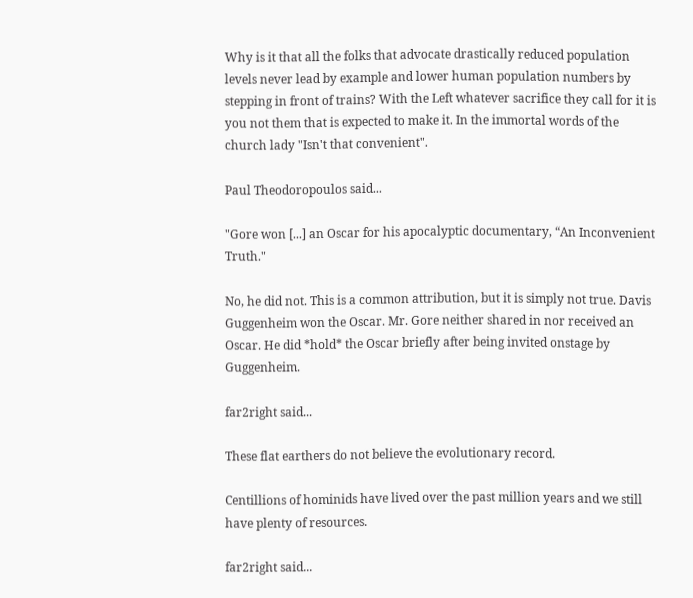Why is it that all the folks that advocate drastically reduced population levels never lead by example and lower human population numbers by stepping in front of trains? With the Left whatever sacrifice they call for it is you not them that is expected to make it. In the immortal words of the church lady "Isn't that convenient".

Paul Theodoropoulos said...

"Gore won [...] an Oscar for his apocalyptic documentary, “An Inconvenient Truth."

No, he did not. This is a common attribution, but it is simply not true. Davis Guggenheim won the Oscar. Mr. Gore neither shared in nor received an Oscar. He did *hold* the Oscar briefly after being invited onstage by Guggenheim.

far2right said...

These flat earthers do not believe the evolutionary record.

Centillions of hominids have lived over the past million years and we still have plenty of resources.

far2right said...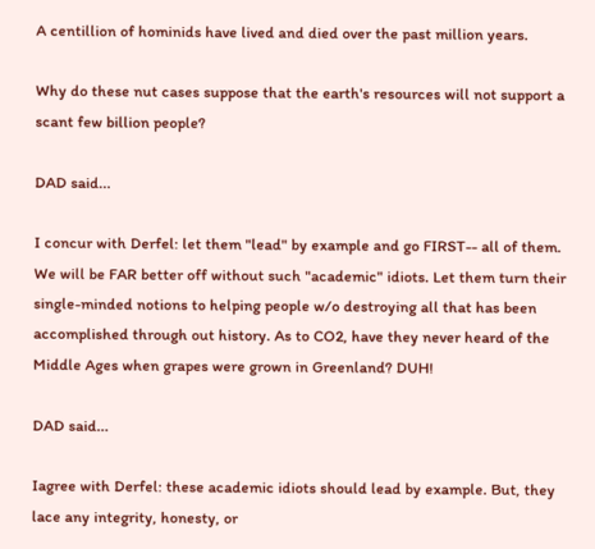A centillion of hominids have lived and died over the past million years.

Why do these nut cases suppose that the earth's resources will not support a scant few billion people?

DAD said...

I concur with Derfel: let them "lead" by example and go FIRST-- all of them. We will be FAR better off without such "academic" idiots. Let them turn their single-minded notions to helping people w/o destroying all that has been accomplished through out history. As to CO2, have they never heard of the Middle Ages when grapes were grown in Greenland? DUH!

DAD said...

Iagree with Derfel: these academic idiots should lead by example. But, they lace any integrity, honesty, or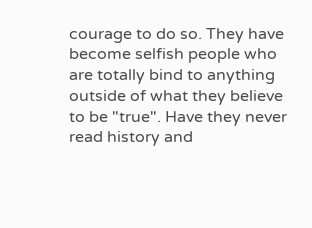courage to do so. They have become selfish people who are totally bind to anything outside of what they believe to be "true". Have they never read history and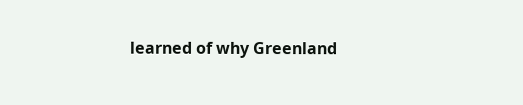learned of why Greenland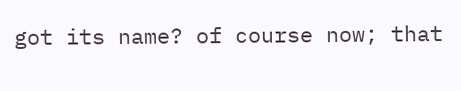got its name? of course now; that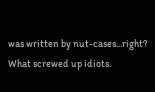was written by nut-cases...right? What screwed up idiots.